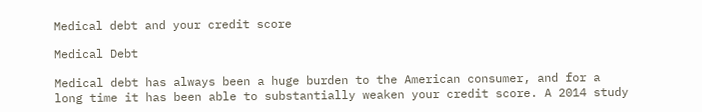Medical debt and your credit score

Medical Debt

Medical debt has always been a huge burden to the American consumer, and for a long time it has been able to substantially weaken your credit score. A 2014 study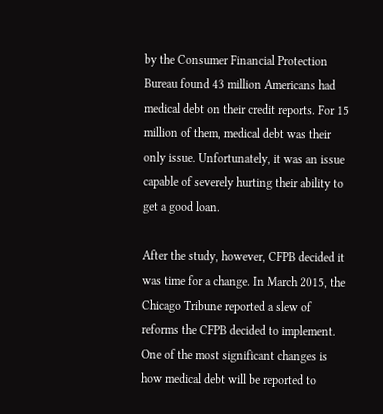by the Consumer Financial Protection Bureau found 43 million Americans had medical debt on their credit reports. For 15 million of them, medical debt was their only issue. Unfortunately, it was an issue capable of severely hurting their ability to get a good loan.

After the study, however, CFPB decided it was time for a change. In March 2015, the Chicago Tribune reported a slew of reforms the CFPB decided to implement. One of the most significant changes is how medical debt will be reported to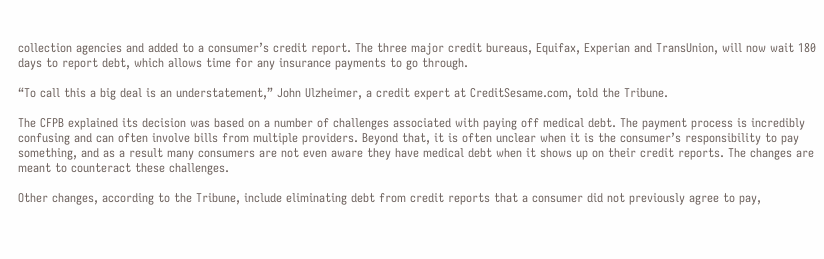collection agencies and added to a consumer’s credit report. The three major credit bureaus, Equifax, Experian and TransUnion, will now wait 180 days to report debt, which allows time for any insurance payments to go through.

“To call this a big deal is an understatement,” John Ulzheimer, a credit expert at CreditSesame.com, told the Tribune.

The CFPB explained its decision was based on a number of challenges associated with paying off medical debt. The payment process is incredibly confusing and can often involve bills from multiple providers. Beyond that, it is often unclear when it is the consumer’s responsibility to pay something, and as a result many consumers are not even aware they have medical debt when it shows up on their credit reports. The changes are meant to counteract these challenges.

Other changes, according to the Tribune, include eliminating debt from credit reports that a consumer did not previously agree to pay,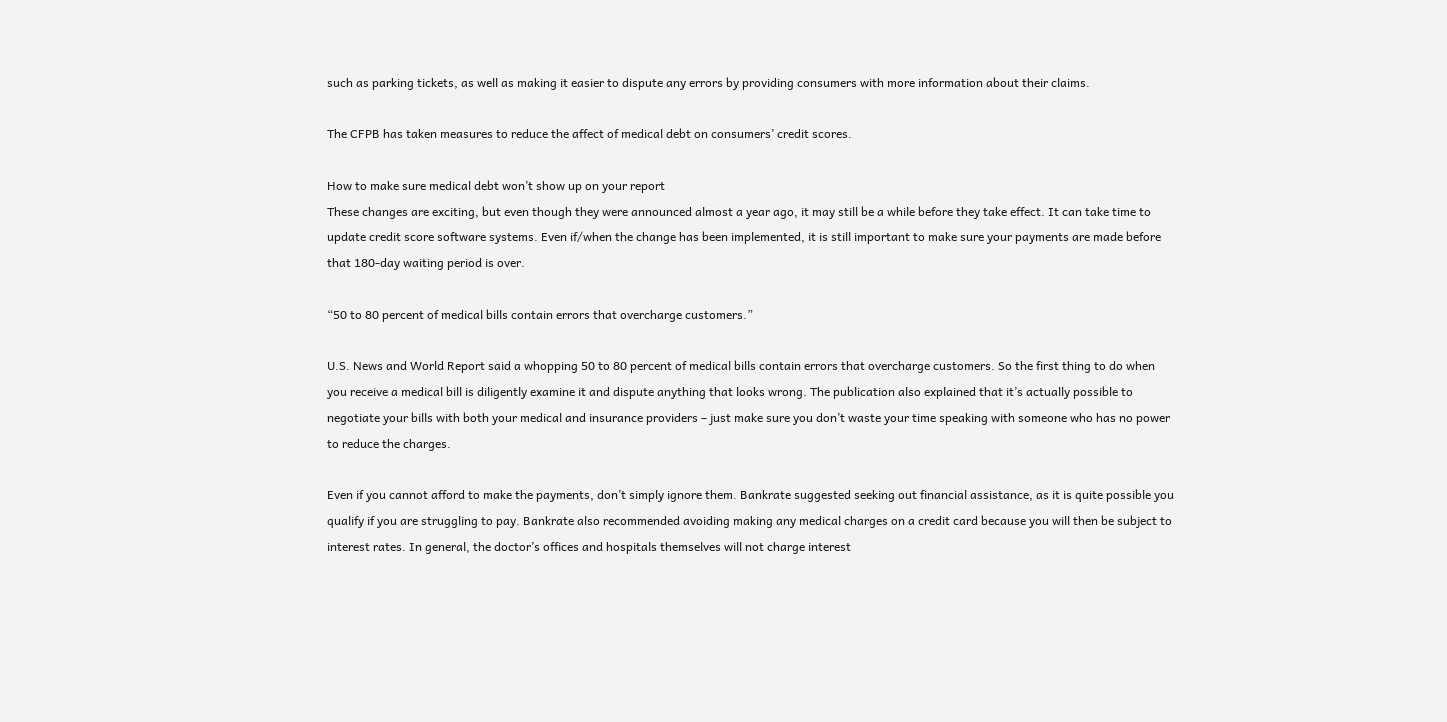such as parking tickets, as well as making it easier to dispute any errors by providing consumers with more information about their claims.

The CFPB has taken measures to reduce the affect of medical debt on consumers’ credit scores.

How to make sure medical debt won’t show up on your report
These changes are exciting, but even though they were announced almost a year ago, it may still be a while before they take effect. It can take time to update credit score software systems. Even if/when the change has been implemented, it is still important to make sure your payments are made before that 180-day waiting period is over.

“50 to 80 percent of medical bills contain errors that overcharge customers.”

U.S. News and World Report said a whopping 50 to 80 percent of medical bills contain errors that overcharge customers. So the first thing to do when you receive a medical bill is diligently examine it and dispute anything that looks wrong. The publication also explained that it’s actually possible to negotiate your bills with both your medical and insurance providers – just make sure you don’t waste your time speaking with someone who has no power to reduce the charges.

Even if you cannot afford to make the payments, don’t simply ignore them. Bankrate suggested seeking out financial assistance, as it is quite possible you qualify if you are struggling to pay. Bankrate also recommended avoiding making any medical charges on a credit card because you will then be subject to interest rates. In general, the doctor’s offices and hospitals themselves will not charge interest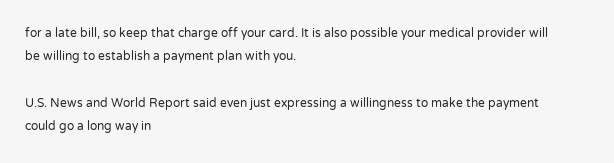for a late bill, so keep that charge off your card. It is also possible your medical provider will be willing to establish a payment plan with you.

U.S. News and World Report said even just expressing a willingness to make the payment could go a long way in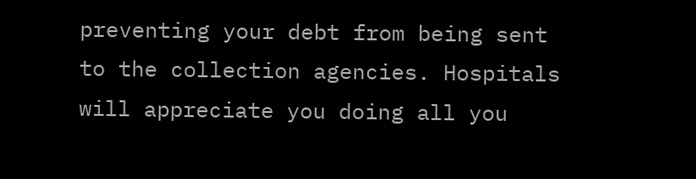preventing your debt from being sent to the collection agencies. Hospitals will appreciate you doing all you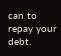can to repay your debt.